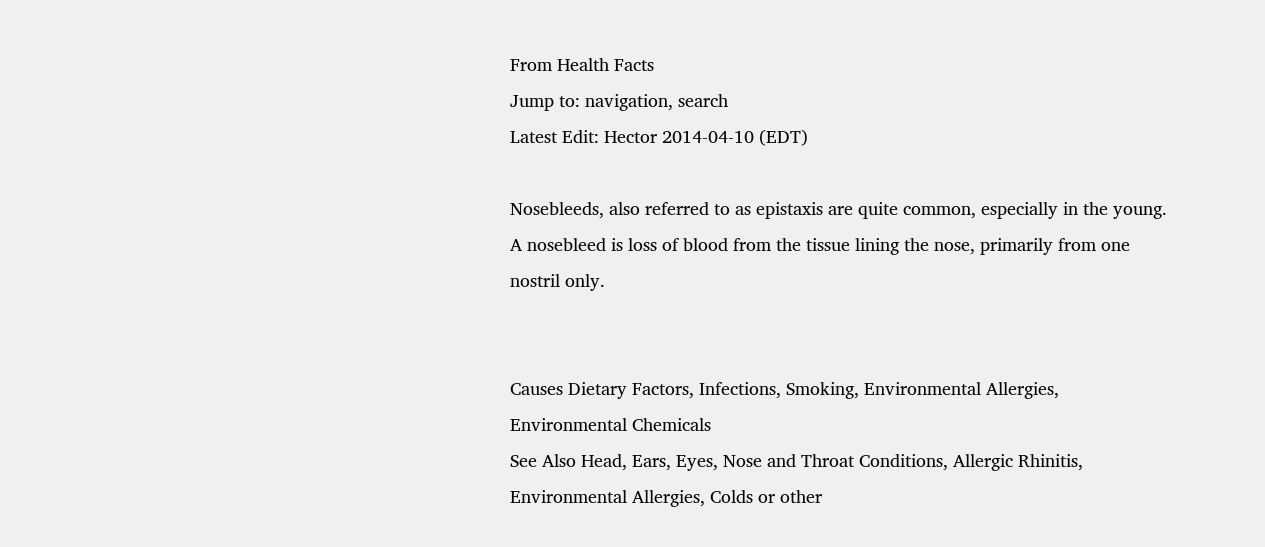From Health Facts
Jump to: navigation, search
Latest Edit: Hector 2014-04-10 (EDT)

Nosebleeds, also referred to as epistaxis are quite common, especially in the young. A nosebleed is loss of blood from the tissue lining the nose, primarily from one nostril only.


Causes Dietary Factors, Infections, Smoking, Environmental Allergies, Environmental Chemicals
See Also Head, Ears, Eyes, Nose and Throat Conditions, Allergic Rhinitis, Environmental Allergies, Colds or other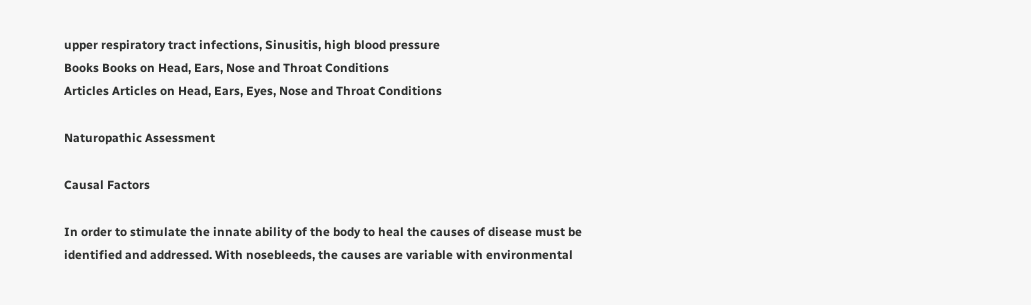upper respiratory tract infections, Sinusitis, high blood pressure
Books Books on Head, Ears, Nose and Throat Conditions
Articles Articles on Head, Ears, Eyes, Nose and Throat Conditions

Naturopathic Assessment

Causal Factors

In order to stimulate the innate ability of the body to heal the causes of disease must be identified and addressed. With nosebleeds, the causes are variable with environmental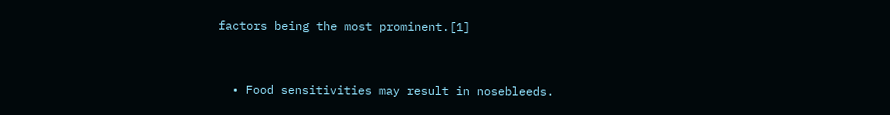factors being the most prominent.[1]


  • Food sensitivities may result in nosebleeds.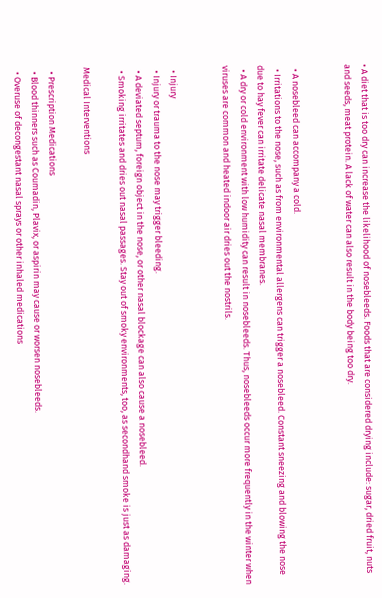• A diet that is too dry can increase the likelihood of nosebleeds. Foods that are considered drying include: sugar, dried fruit, nuts and seeds, meat protein. A lack of water can also result in the body being too dry.


  • A nosebleed can accompany a cold.
  • Irritations to the nose, such as from environmental allergens can trigger a nosebleed. Constant sneezing and blowing the nose due to hay fever can irritate delicate nasal membranes.
  • A dry or cold environment with low humidity can result in nosebleeds. Thus, nosebleeds occur more frequently in the winter when viruses are common and heated indoor air dries out the nostrils.


  • Injury
  • Injury or trauma to the nose may trigger bleeding.
  • A deviated septum, foreign object in the nose, or other nasal blockage can also cause a nosebleed.
  • Smoking irritates and dries out nasal passages. Stay out of smoky environments, too, as secondhand smoke is just as damaging.

Medical Interventions

  • Prescription Medications
  • Blood thinners such as Coumadin, Plavix, or aspirin may cause or worsen nosebleeds.
  • Overuse of decongestant nasal sprays or other inhaled medications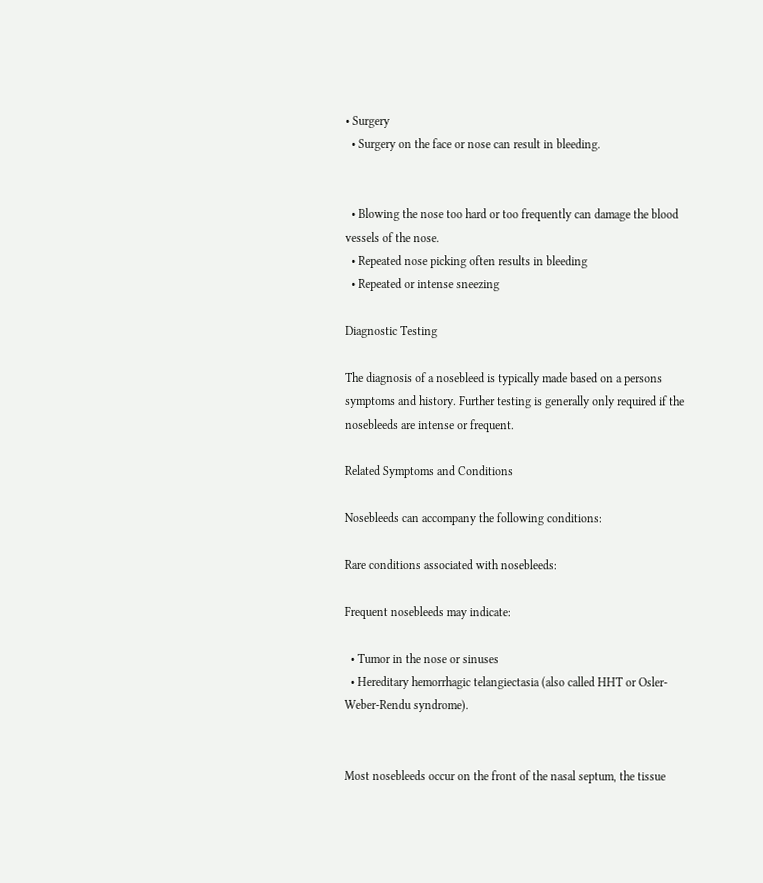• Surgery
  • Surgery on the face or nose can result in bleeding.


  • Blowing the nose too hard or too frequently can damage the blood vessels of the nose.
  • Repeated nose picking often results in bleeding
  • Repeated or intense sneezing

Diagnostic Testing

The diagnosis of a nosebleed is typically made based on a persons symptoms and history. Further testing is generally only required if the nosebleeds are intense or frequent.

Related Symptoms and Conditions

Nosebleeds can accompany the following conditions:

Rare conditions associated with nosebleeds:

Frequent nosebleeds may indicate:

  • Tumor in the nose or sinuses
  • Hereditary hemorrhagic telangiectasia (also called HHT or Osler-Weber-Rendu syndrome).


Most nosebleeds occur on the front of the nasal septum, the tissue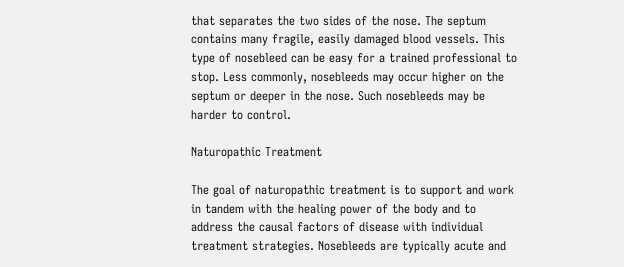that separates the two sides of the nose. The septum contains many fragile, easily damaged blood vessels. This type of nosebleed can be easy for a trained professional to stop. Less commonly, nosebleeds may occur higher on the septum or deeper in the nose. Such nosebleeds may be harder to control.

Naturopathic Treatment

The goal of naturopathic treatment is to support and work in tandem with the healing power of the body and to address the causal factors of disease with individual treatment strategies. Nosebleeds are typically acute and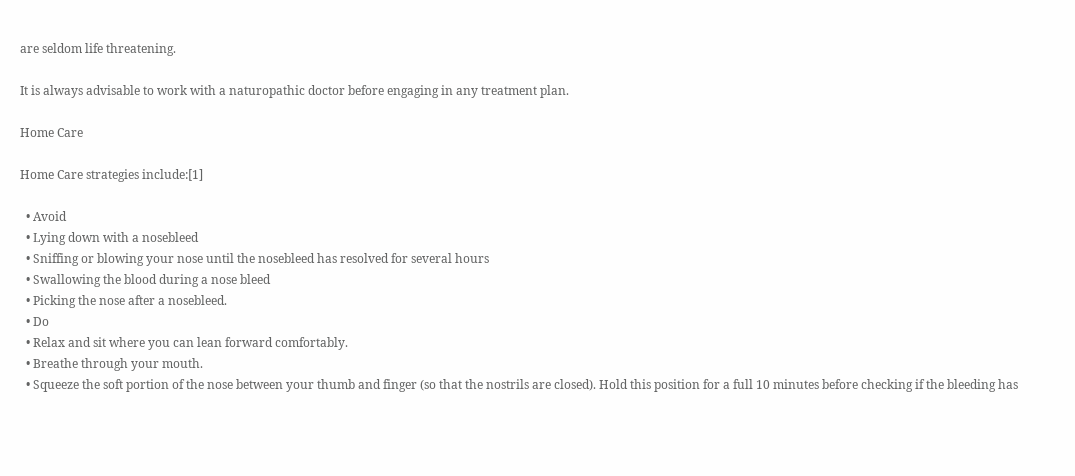are seldom life threatening.

It is always advisable to work with a naturopathic doctor before engaging in any treatment plan.

Home Care

Home Care strategies include:[1]

  • Avoid
  • Lying down with a nosebleed
  • Sniffing or blowing your nose until the nosebleed has resolved for several hours
  • Swallowing the blood during a nose bleed
  • Picking the nose after a nosebleed.
  • Do
  • Relax and sit where you can lean forward comfortably.
  • Breathe through your mouth.
  • Squeeze the soft portion of the nose between your thumb and finger (so that the nostrils are closed). Hold this position for a full 10 minutes before checking if the bleeding has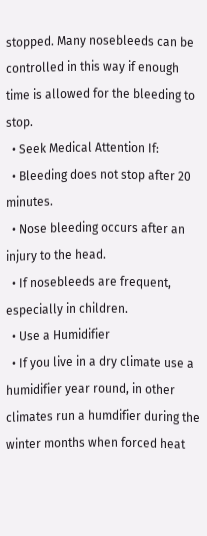stopped. Many nosebleeds can be controlled in this way if enough time is allowed for the bleeding to stop.
  • Seek Medical Attention If:
  • Bleeding does not stop after 20 minutes.
  • Nose bleeding occurs after an injury to the head.
  • If nosebleeds are frequent, especially in children.
  • Use a Humidifier
  • If you live in a dry climate use a humidifier year round, in other climates run a humdifier during the winter months when forced heat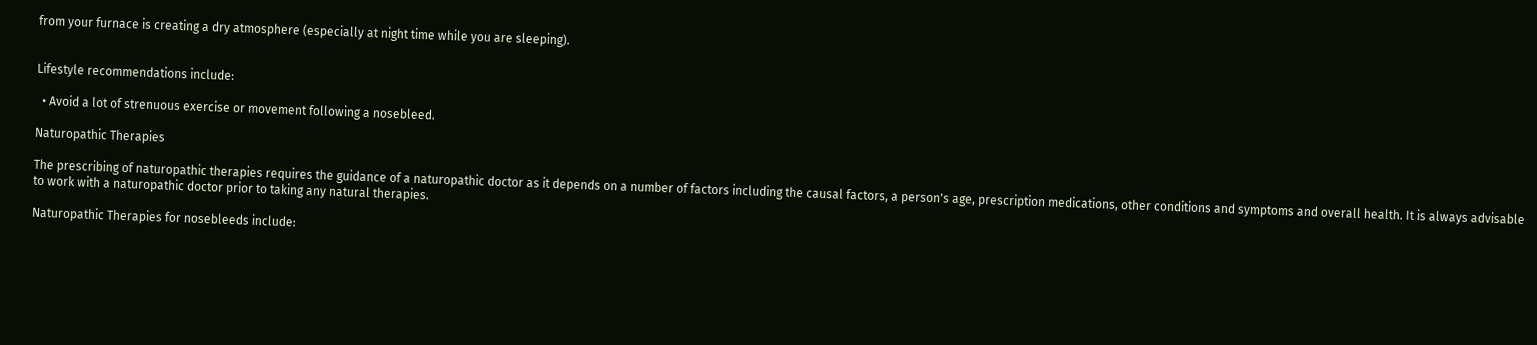from your furnace is creating a dry atmosphere (especially at night time while you are sleeping).


Lifestyle recommendations include:

  • Avoid a lot of strenuous exercise or movement following a nosebleed.

Naturopathic Therapies

The prescribing of naturopathic therapies requires the guidance of a naturopathic doctor as it depends on a number of factors including the causal factors, a person's age, prescription medications, other conditions and symptoms and overall health. It is always advisable to work with a naturopathic doctor prior to taking any natural therapies.

Naturopathic Therapies for nosebleeds include: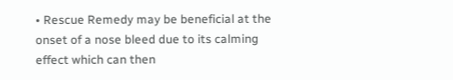• Rescue Remedy may be beneficial at the onset of a nose bleed due to its calming effect which can then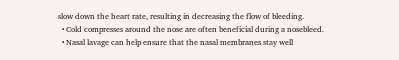slow down the heart rate, resulting in decreasing the flow of bleeding.
  • Cold compresses around the nose are often beneficial during a nosebleed.
  • Nasal lavage can help ensure that the nasal membranes stay well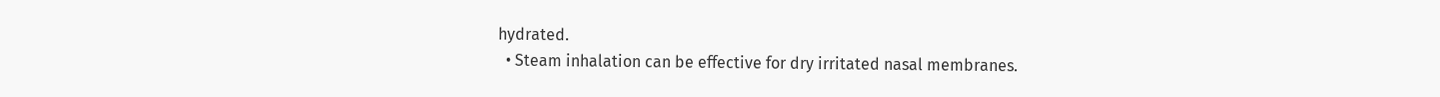hydrated.
  • Steam inhalation can be effective for dry irritated nasal membranes.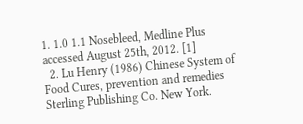1. 1.0 1.1 Nosebleed, Medline Plus accessed August 25th, 2012. [1]
  2. Lu Henry (1986) Chinese System of Food Cures, prevention and remedies Sterling Publishing Co. New York.